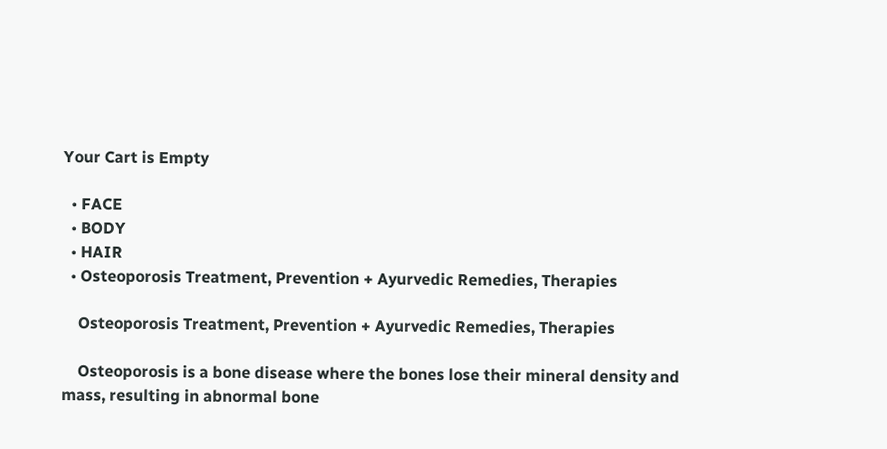Your Cart is Empty

  • FACE
  • BODY
  • HAIR
  • Osteoporosis Treatment, Prevention + Ayurvedic Remedies, Therapies

    Osteoporosis Treatment, Prevention + Ayurvedic Remedies, Therapies

    Osteoporosis is a bone disease where the bones lose their mineral density and mass, resulting in abnormal bone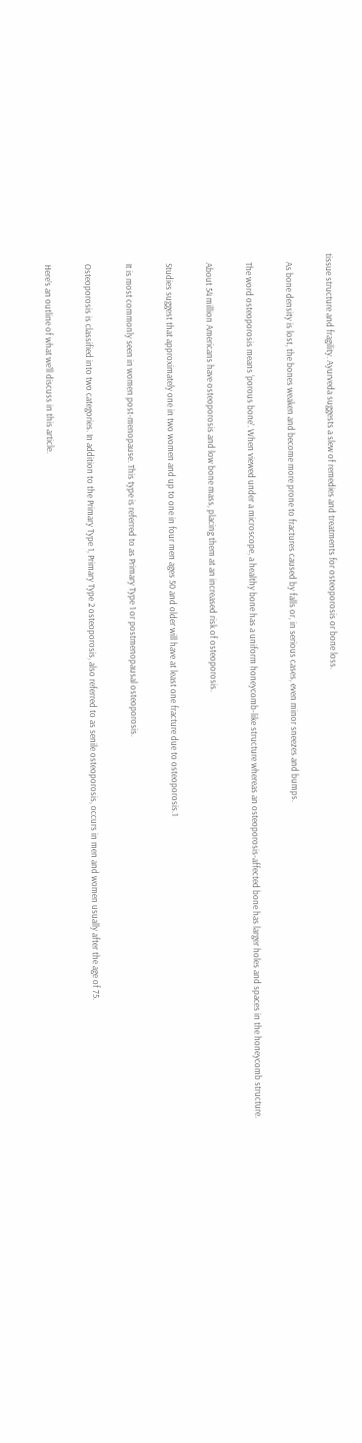tissue structure and fragility. Ayurveda suggests a slew of remedies and treatments for osteoporosis or bone loss.

    As bone density is lost, the bones weaken and become more prone to fractures caused by falls or, in serious cases, even minor sneezes and bumps.

    The word osteoporosis means ‘porous bone’. When viewed under a microscope, a healthy bone has a uniform honeycomb-like structure whereas an osteoporosis-affected bone has larger holes and spaces in the honeycomb structure.

    About 54 million Americans have osteoporosis and low bone mass, placing them at an increased risk of osteoporosis.

    Studies suggest that approximately one in two women and up to one in four men ages 50 and older will have at least one fracture due to osteoporosis.1

    It is most commonly seen in women post-menopause. This type is referred to as Primary Type 1 or postmenopausal osteoporosis.

    Osteoporosis is classified into two categories. In addition to the Primary Type 1, Primary Type 2 osteoporosis, also referred to as senile osteoporosis, occurs in men and women usually after the age of 75.

    Here’s an outline of what we’ll discuss in this article.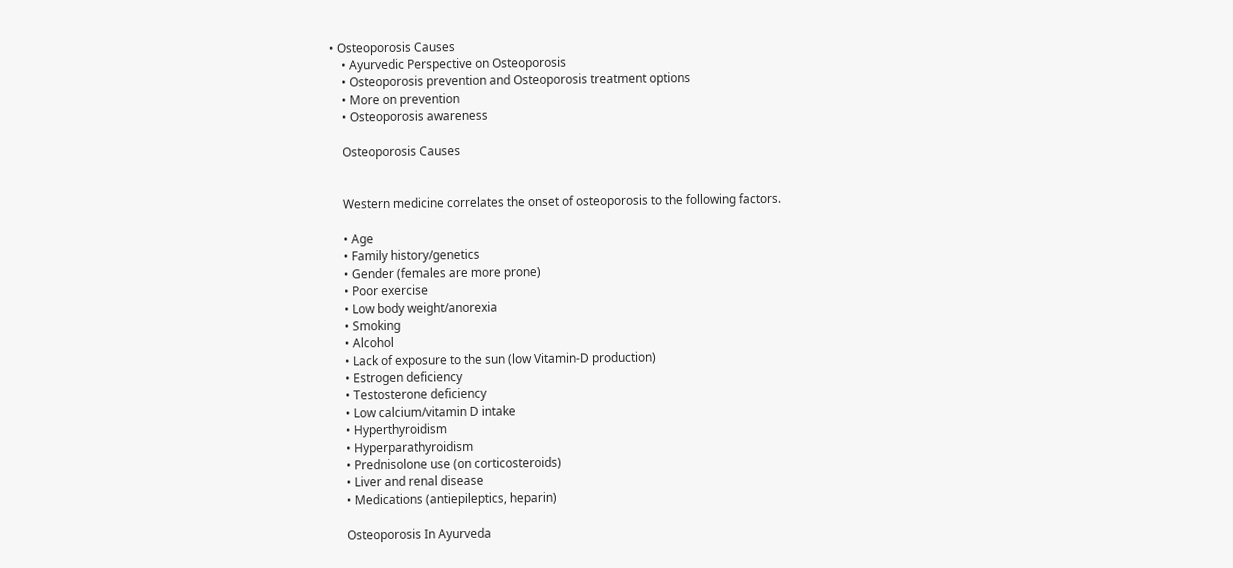• Osteoporosis Causes
    • Ayurvedic Perspective on Osteoporosis
    • Osteoporosis prevention and Osteoporosis treatment options
    • More on prevention
    • Osteoporosis awareness

    Osteoporosis Causes


    Western medicine correlates the onset of osteoporosis to the following factors.

    • Age
    • Family history/genetics
    • Gender (females are more prone)
    • Poor exercise
    • Low body weight/anorexia
    • Smoking
    • Alcohol
    • Lack of exposure to the sun (low Vitamin-D production)
    • Estrogen deficiency
    • Testosterone deficiency
    • Low calcium/vitamin D intake
    • Hyperthyroidism
    • Hyperparathyroidism
    • Prednisolone use (on corticosteroids)
    • Liver and renal disease
    • Medications (antiepileptics, heparin)

    Osteoporosis In Ayurveda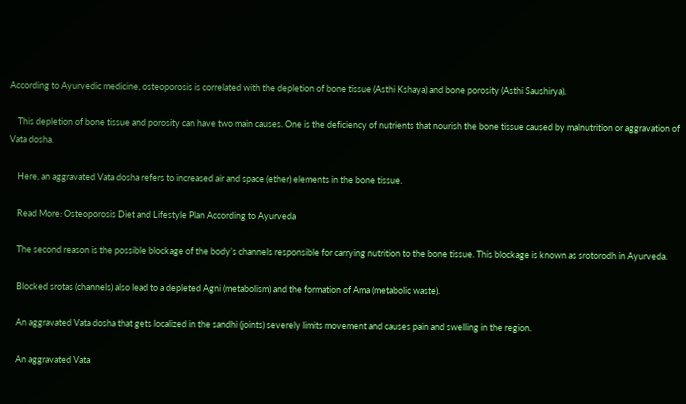According to Ayurvedic medicine, osteoporosis is correlated with the depletion of bone tissue (Asthi Kshaya) and bone porosity (Asthi Saushirya).

    This depletion of bone tissue and porosity can have two main causes. One is the deficiency of nutrients that nourish the bone tissue caused by malnutrition or aggravation of Vata dosha.

    Here, an aggravated Vata dosha refers to increased air and space (ether) elements in the bone tissue.

    Read More: Osteoporosis Diet and Lifestyle Plan According to Ayurveda

    The second reason is the possible blockage of the body’s channels responsible for carrying nutrition to the bone tissue. This blockage is known as srotorodh in Ayurveda.

    Blocked srotas (channels) also lead to a depleted Agni (metabolism) and the formation of Ama (metabolic waste).

    An aggravated Vata dosha that gets localized in the sandhi (joints) severely limits movement and causes pain and swelling in the region.

    An aggravated Vata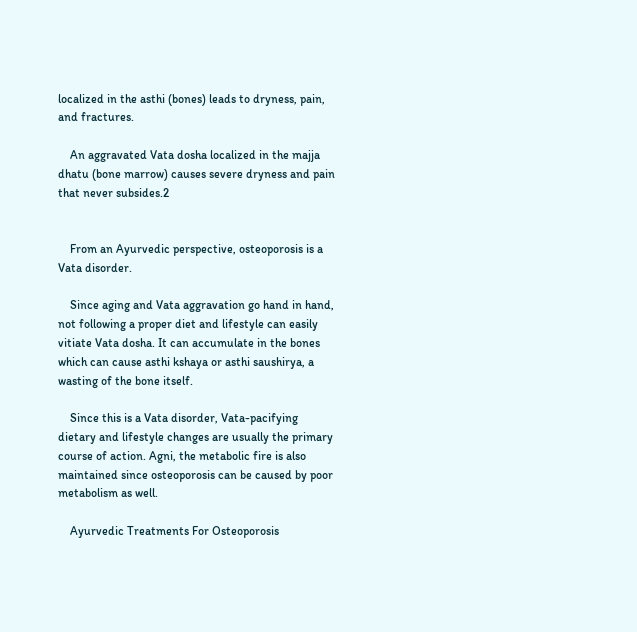localized in the asthi (bones) leads to dryness, pain, and fractures.

    An aggravated Vata dosha localized in the majja dhatu (bone marrow) causes severe dryness and pain that never subsides.2


    From an Ayurvedic perspective, osteoporosis is a Vata disorder.

    Since aging and Vata aggravation go hand in hand, not following a proper diet and lifestyle can easily vitiate Vata dosha. It can accumulate in the bones which can cause asthi kshaya or asthi saushirya, a wasting of the bone itself.

    Since this is a Vata disorder, Vata-pacifying dietary and lifestyle changes are usually the primary course of action. Agni, the metabolic fire is also maintained since osteoporosis can be caused by poor metabolism as well.

    Ayurvedic Treatments For Osteoporosis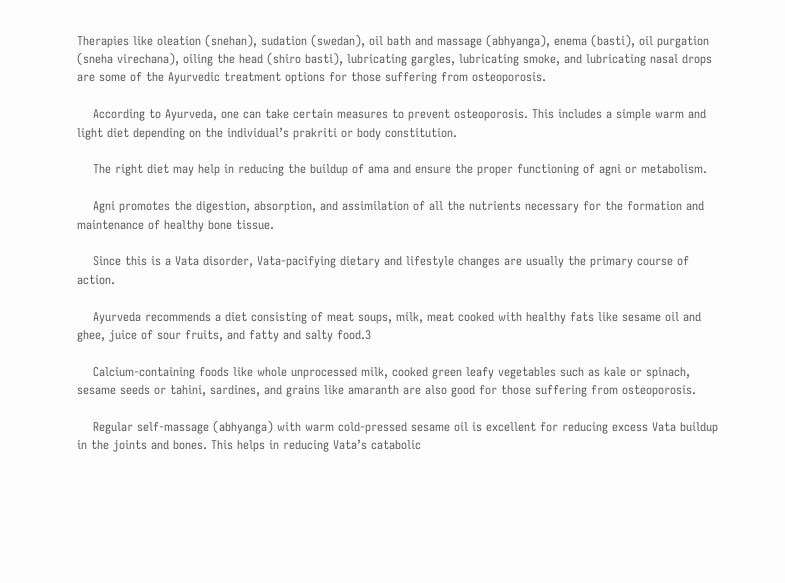Therapies like oleation (snehan), sudation (swedan), oil bath and massage (abhyanga), enema (basti), oil purgation (sneha virechana), oiling the head (shiro basti), lubricating gargles, lubricating smoke, and lubricating nasal drops are some of the Ayurvedic treatment options for those suffering from osteoporosis.

    According to Ayurveda, one can take certain measures to prevent osteoporosis. This includes a simple warm and light diet depending on the individual’s prakriti or body constitution.

    The right diet may help in reducing the buildup of ama and ensure the proper functioning of agni or metabolism.

    Agni promotes the digestion, absorption, and assimilation of all the nutrients necessary for the formation and maintenance of healthy bone tissue.

    Since this is a Vata disorder, Vata-pacifying dietary and lifestyle changes are usually the primary course of action.

    Ayurveda recommends a diet consisting of meat soups, milk, meat cooked with healthy fats like sesame oil and ghee, juice of sour fruits, and fatty and salty food.3

    Calcium-containing foods like whole unprocessed milk, cooked green leafy vegetables such as kale or spinach, sesame seeds or tahini, sardines, and grains like amaranth are also good for those suffering from osteoporosis.

    Regular self-massage (abhyanga) with warm cold-pressed sesame oil is excellent for reducing excess Vata buildup in the joints and bones. This helps in reducing Vata’s catabolic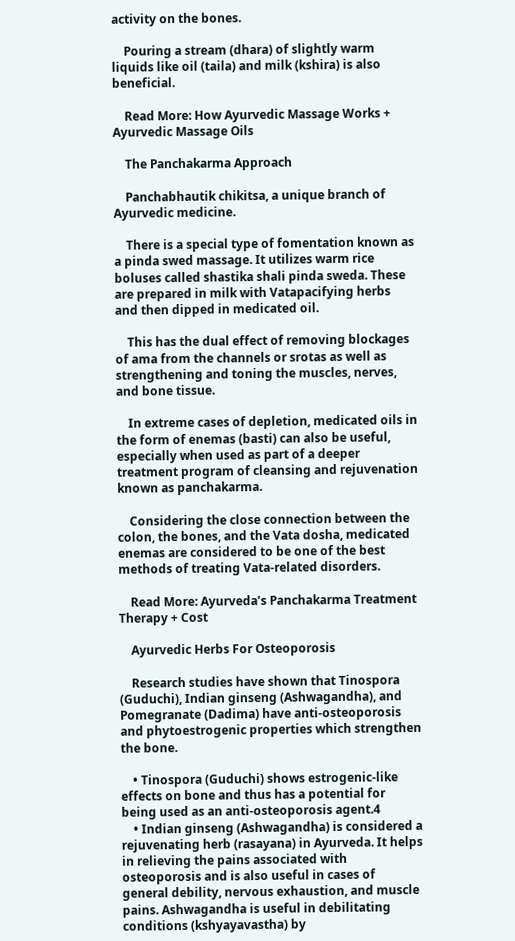activity on the bones.

    Pouring a stream (dhara) of slightly warm liquids like oil (taila) and milk (kshira) is also beneficial.

    Read More: How Ayurvedic Massage Works + Ayurvedic Massage Oils

    The Panchakarma Approach

    Panchabhautik chikitsa, a unique branch of Ayurvedic medicine.

    There is a special type of fomentation known as a pinda swed massage. It utilizes warm rice boluses called shastika shali pinda sweda. These are prepared in milk with Vatapacifying herbs and then dipped in medicated oil.

    This has the dual effect of removing blockages of ama from the channels or srotas as well as strengthening and toning the muscles, nerves, and bone tissue.

    In extreme cases of depletion, medicated oils in the form of enemas (basti) can also be useful, especially when used as part of a deeper treatment program of cleansing and rejuvenation known as panchakarma.

    Considering the close connection between the colon, the bones, and the Vata dosha, medicated enemas are considered to be one of the best methods of treating Vata-related disorders.

    Read More: Ayurveda’s Panchakarma Treatment Therapy + Cost

    Ayurvedic Herbs For Osteoporosis

    Research studies have shown that Tinospora (Guduchi), Indian ginseng (Ashwagandha), and Pomegranate (Dadima) have anti-osteoporosis and phytoestrogenic properties which strengthen the bone.

    • Tinospora (Guduchi) shows estrogenic-like effects on bone and thus has a potential for being used as an anti-osteoporosis agent.4
    • Indian ginseng (Ashwagandha) is considered a rejuvenating herb (rasayana) in Ayurveda. It helps in relieving the pains associated with osteoporosis and is also useful in cases of general debility, nervous exhaustion, and muscle pains. Ashwagandha is useful in debilitating conditions (kshyayavastha) by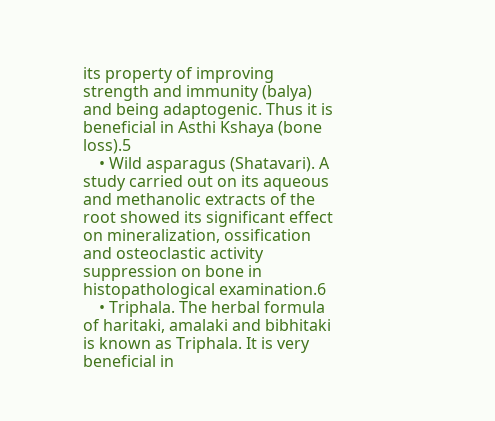its property of improving strength and immunity (balya) and being adaptogenic. Thus it is beneficial in Asthi Kshaya (bone loss).5
    • Wild asparagus (Shatavari). A study carried out on its aqueous and methanolic extracts of the root showed its significant effect on mineralization, ossification and osteoclastic activity suppression on bone in histopathological examination.6
    • Triphala. The herbal formula of haritaki, amalaki and bibhitaki is known as Triphala. It is very beneficial in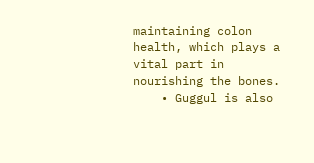maintaining colon health, which plays a vital part in nourishing the bones.
    • Guggul is also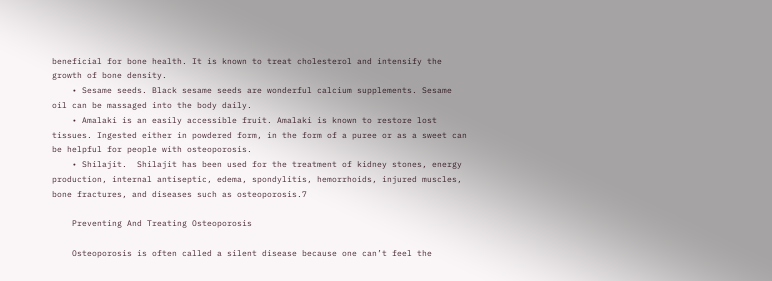beneficial for bone health. It is known to treat cholesterol and intensify the growth of bone density.
    • Sesame seeds. Black sesame seeds are wonderful calcium supplements. Sesame oil can be massaged into the body daily.
    • Amalaki is an easily accessible fruit. Amalaki is known to restore lost tissues. Ingested either in powdered form, in the form of a puree or as a sweet can be helpful for people with osteoporosis.
    • Shilajit.  Shilajit has been used for the treatment of kidney stones, energy production, internal antiseptic, edema, spondylitis, hemorrhoids, injured muscles, bone fractures, and diseases such as osteoporosis.7

    Preventing And Treating Osteoporosis

    Osteoporosis is often called a silent disease because one can’t feel the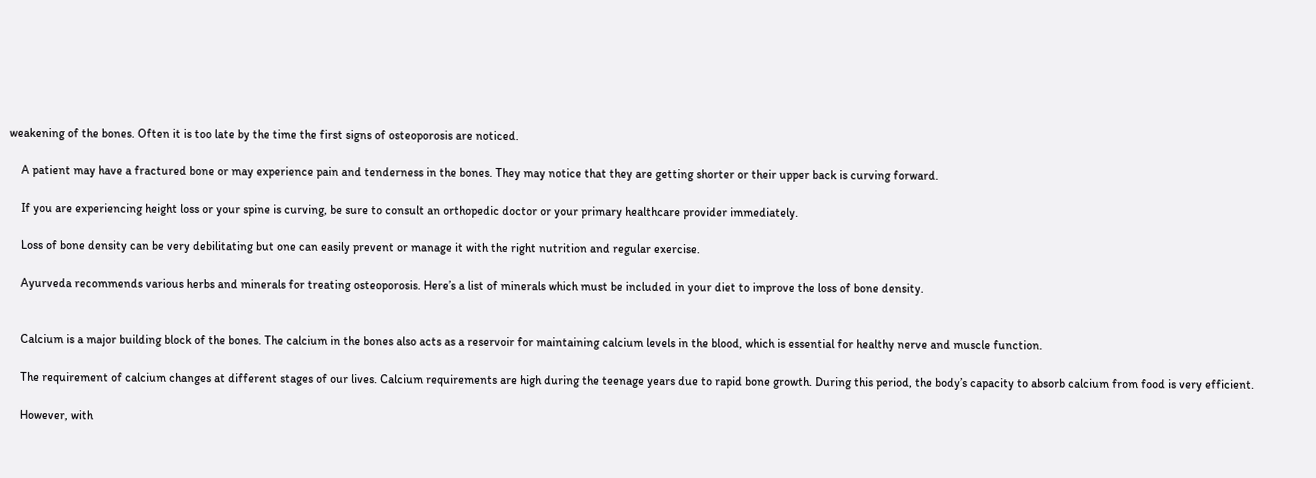weakening of the bones. Often it is too late by the time the first signs of osteoporosis are noticed.

    A patient may have a fractured bone or may experience pain and tenderness in the bones. They may notice that they are getting shorter or their upper back is curving forward.

    If you are experiencing height loss or your spine is curving, be sure to consult an orthopedic doctor or your primary healthcare provider immediately.

    Loss of bone density can be very debilitating but one can easily prevent or manage it with the right nutrition and regular exercise.

    Ayurveda recommends various herbs and minerals for treating osteoporosis. Here’s a list of minerals which must be included in your diet to improve the loss of bone density.


    Calcium is a major building block of the bones. The calcium in the bones also acts as a reservoir for maintaining calcium levels in the blood, which is essential for healthy nerve and muscle function.

    The requirement of calcium changes at different stages of our lives. Calcium requirements are high during the teenage years due to rapid bone growth. During this period, the body’s capacity to absorb calcium from food is very efficient.

    However, with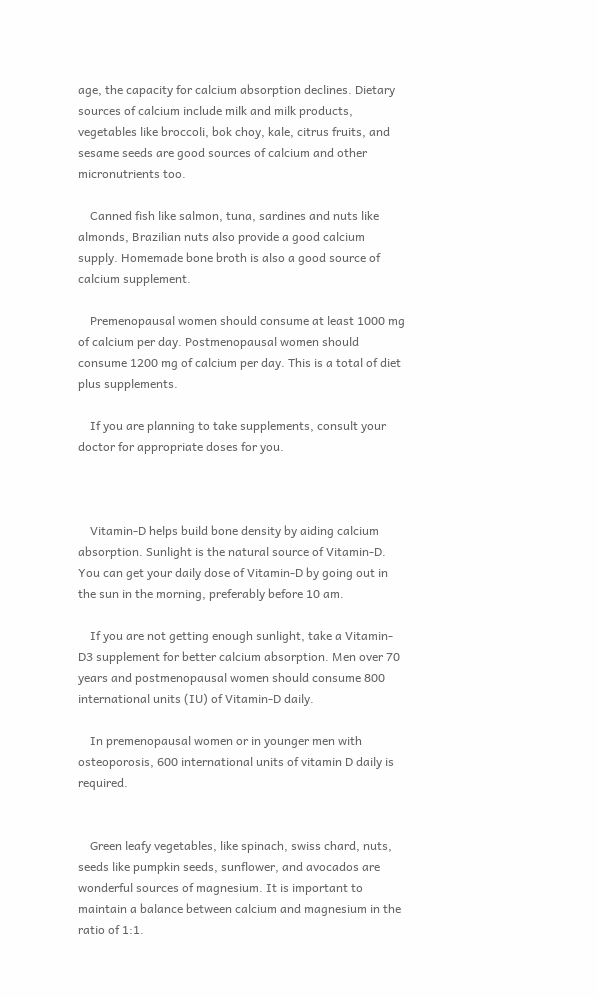age, the capacity for calcium absorption declines. Dietary sources of calcium include milk and milk products, vegetables like broccoli, bok choy, kale, citrus fruits, and sesame seeds are good sources of calcium and other micronutrients too.

    Canned fish like salmon, tuna, sardines and nuts like almonds, Brazilian nuts also provide a good calcium supply. Homemade bone broth is also a good source of calcium supplement.

    Premenopausal women should consume at least 1000 mg of calcium per day. Postmenopausal women should consume 1200 mg of calcium per day. This is a total of diet plus supplements.

    If you are planning to take supplements, consult your doctor for appropriate doses for you.



    Vitamin-D helps build bone density by aiding calcium absorption. Sunlight is the natural source of Vitamin-D. You can get your daily dose of Vitamin-D by going out in the sun in the morning, preferably before 10 am.

    If you are not getting enough sunlight, take a Vitamin-D3 supplement for better calcium absorption. Men over 70 years and postmenopausal women should consume 800 international units (IU) of Vitamin-D daily.

    In premenopausal women or in younger men with osteoporosis, 600 international units of vitamin D daily is required.


    Green leafy vegetables, like spinach, swiss chard, nuts, seeds like pumpkin seeds, sunflower, and avocados are wonderful sources of magnesium. It is important to maintain a balance between calcium and magnesium in the ratio of 1:1.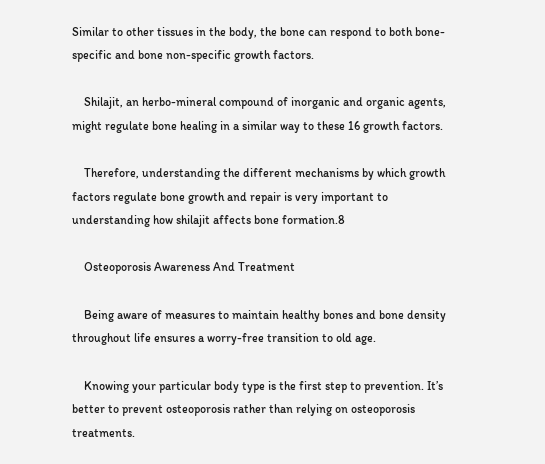Similar to other tissues in the body, the bone can respond to both bone-specific and bone non-specific growth factors.

    Shilajit, an herbo-mineral compound of inorganic and organic agents, might regulate bone healing in a similar way to these 16 growth factors.

    Therefore, understanding the different mechanisms by which growth factors regulate bone growth and repair is very important to understanding how shilajit affects bone formation.8

    Osteoporosis Awareness And Treatment

    Being aware of measures to maintain healthy bones and bone density throughout life ensures a worry-free transition to old age.

    Knowing your particular body type is the first step to prevention. It’s better to prevent osteoporosis rather than relying on osteoporosis treatments.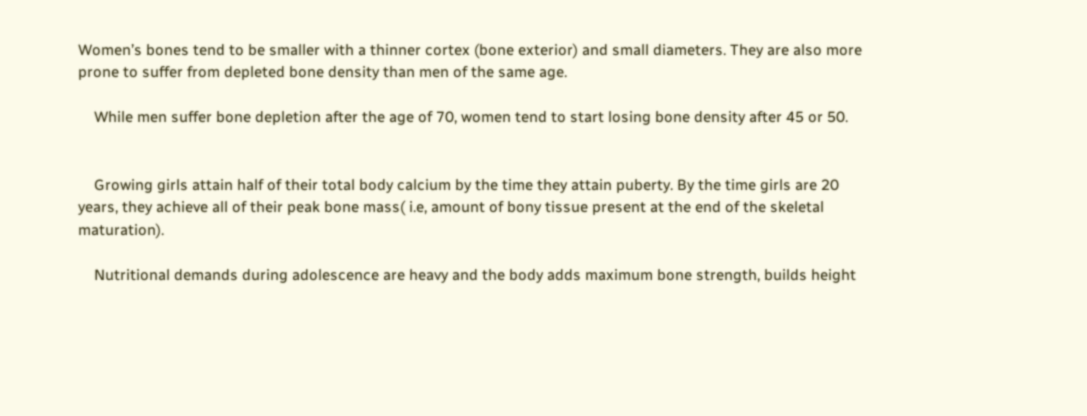Women’s bones tend to be smaller with a thinner cortex (bone exterior) and small diameters. They are also more prone to suffer from depleted bone density than men of the same age.

    While men suffer bone depletion after the age of 70, women tend to start losing bone density after 45 or 50.


    Growing girls attain half of their total body calcium by the time they attain puberty. By the time girls are 20 years, they achieve all of their peak bone mass( i.e, amount of bony tissue present at the end of the skeletal maturation).

    Nutritional demands during adolescence are heavy and the body adds maximum bone strength, builds height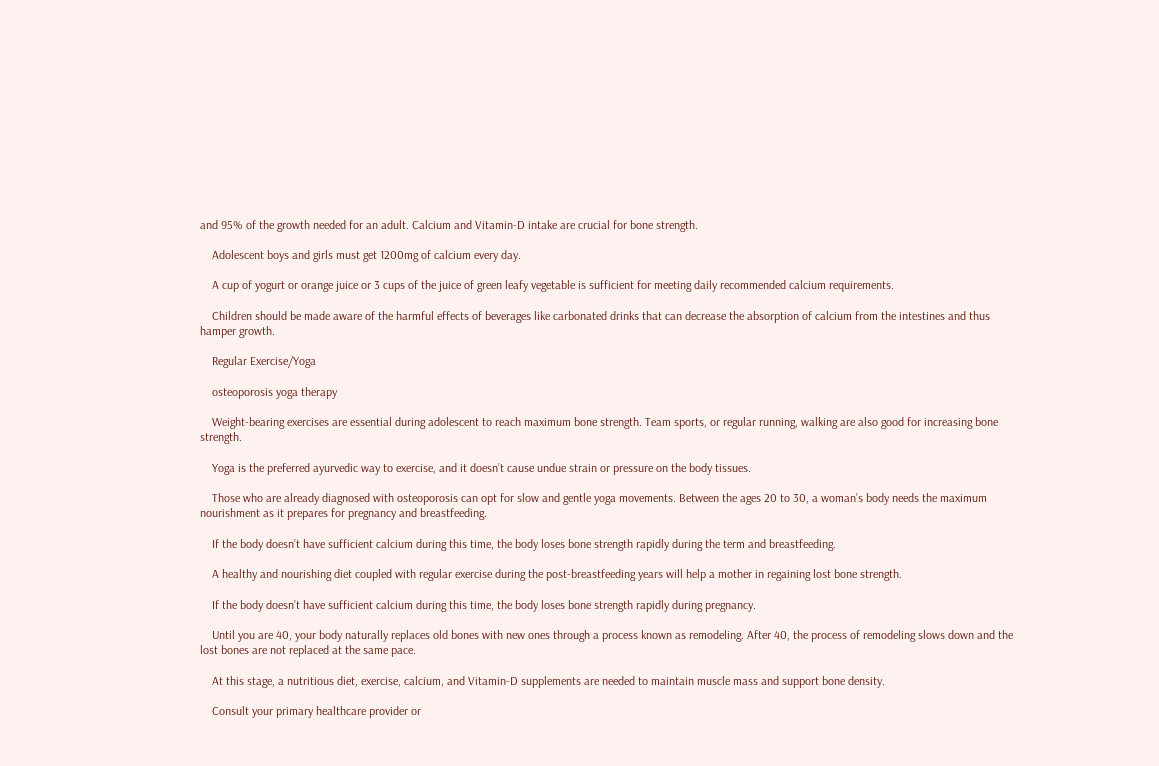and 95% of the growth needed for an adult. Calcium and Vitamin-D intake are crucial for bone strength.

    Adolescent boys and girls must get 1200mg of calcium every day.

    A cup of yogurt or orange juice or 3 cups of the juice of green leafy vegetable is sufficient for meeting daily recommended calcium requirements.

    Children should be made aware of the harmful effects of beverages like carbonated drinks that can decrease the absorption of calcium from the intestines and thus hamper growth.

    Regular Exercise/Yoga

    osteoporosis yoga therapy

    Weight-bearing exercises are essential during adolescent to reach maximum bone strength. Team sports, or regular running, walking are also good for increasing bone strength.

    Yoga is the preferred ayurvedic way to exercise, and it doesn’t cause undue strain or pressure on the body tissues.

    Those who are already diagnosed with osteoporosis can opt for slow and gentle yoga movements. Between the ages 20 to 30, a woman’s body needs the maximum nourishment as it prepares for pregnancy and breastfeeding.

    If the body doesn’t have sufficient calcium during this time, the body loses bone strength rapidly during the term and breastfeeding.

    A healthy and nourishing diet coupled with regular exercise during the post-breastfeeding years will help a mother in regaining lost bone strength.

    If the body doesn’t have sufficient calcium during this time, the body loses bone strength rapidly during pregnancy.

    Until you are 40, your body naturally replaces old bones with new ones through a process known as remodeling. After 40, the process of remodeling slows down and the lost bones are not replaced at the same pace.

    At this stage, a nutritious diet, exercise, calcium, and Vitamin-D supplements are needed to maintain muscle mass and support bone density.

    Consult your primary healthcare provider or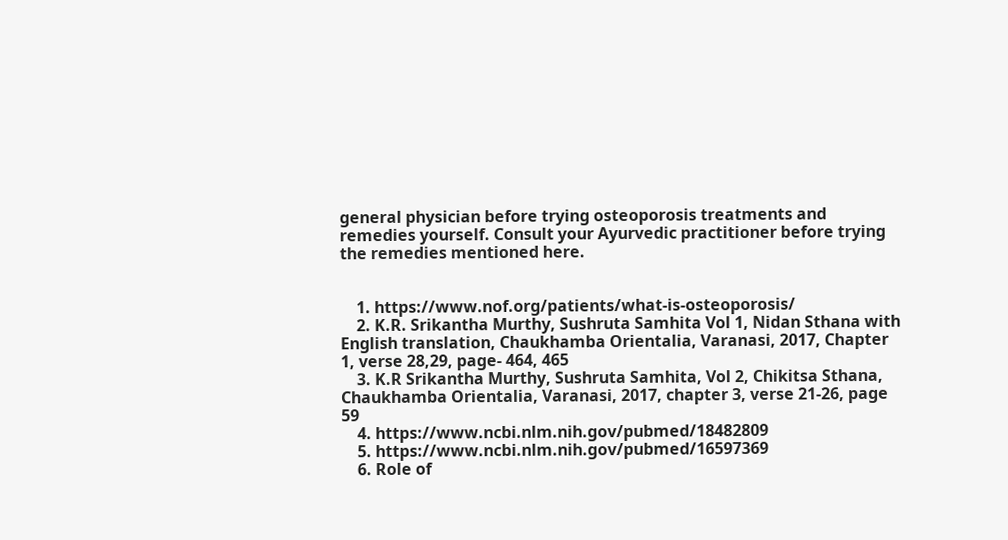general physician before trying osteoporosis treatments and remedies yourself. Consult your Ayurvedic practitioner before trying the remedies mentioned here.


    1. https://www.nof.org/patients/what-is-osteoporosis/
    2. K.R. Srikantha Murthy, Sushruta Samhita Vol 1, Nidan Sthana with English translation, Chaukhamba Orientalia, Varanasi, 2017, Chapter 1, verse 28,29, page- 464, 465
    3. K.R Srikantha Murthy, Sushruta Samhita, Vol 2, Chikitsa Sthana, Chaukhamba Orientalia, Varanasi, 2017, chapter 3, verse 21-26, page 59
    4. https://www.ncbi.nlm.nih.gov/pubmed/18482809
    5. https://www.ncbi.nlm.nih.gov/pubmed/16597369
    6. Role of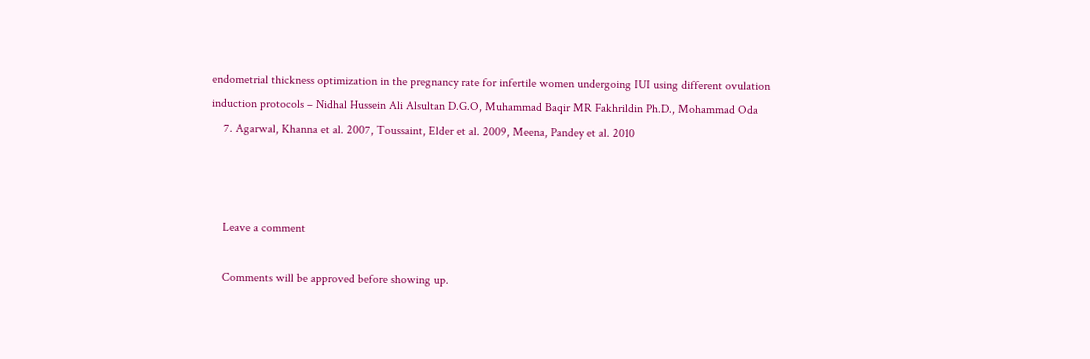endometrial thickness optimization in the pregnancy rate for infertile women undergoing IUI using different ovulation induction protocols – Nidhal Hussein Ali Alsultan D.G.O, Muhammad Baqir MR Fakhrildin Ph.D., Mohammad Oda
    7. Agarwal, Khanna et al. 2007, Toussaint, Elder et al. 2009, Meena, Pandey et al. 2010



    Leave a comment

    Comments will be approved before showing up.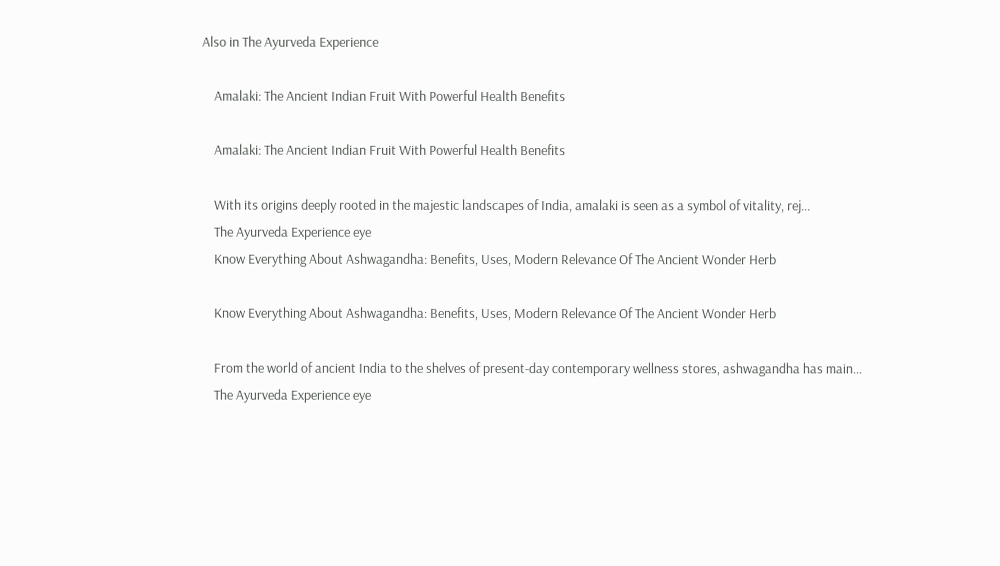Also in The Ayurveda Experience

    Amalaki: The Ancient Indian Fruit With Powerful Health Benefits

    Amalaki: The Ancient Indian Fruit With Powerful Health Benefits

    With its origins deeply rooted in the majestic landscapes of India, amalaki is seen as a symbol of vitality, rej...
    The Ayurveda Experience eye
    Know Everything About Ashwagandha: Benefits, Uses, Modern Relevance Of The Ancient Wonder Herb

    Know Everything About Ashwagandha: Benefits, Uses, Modern Relevance Of The Ancient Wonder Herb

    From the world of ancient India to the shelves of present-day contemporary wellness stores, ashwagandha has main...
    The Ayurveda Experience eye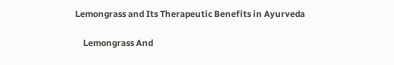Lemongrass and Its Therapeutic Benefits in Ayurveda

    Lemongrass And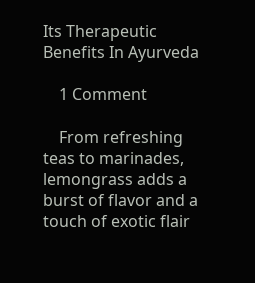Its Therapeutic Benefits In Ayurveda

    1 Comment

    From refreshing teas to marinades, lemongrass adds a burst of flavor and a touch of exotic flair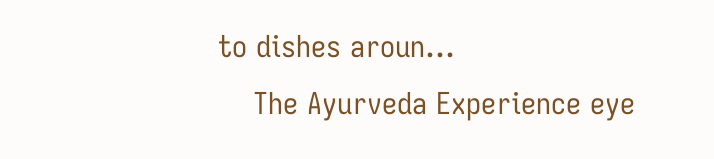to dishes aroun...
    The Ayurveda Experience eye